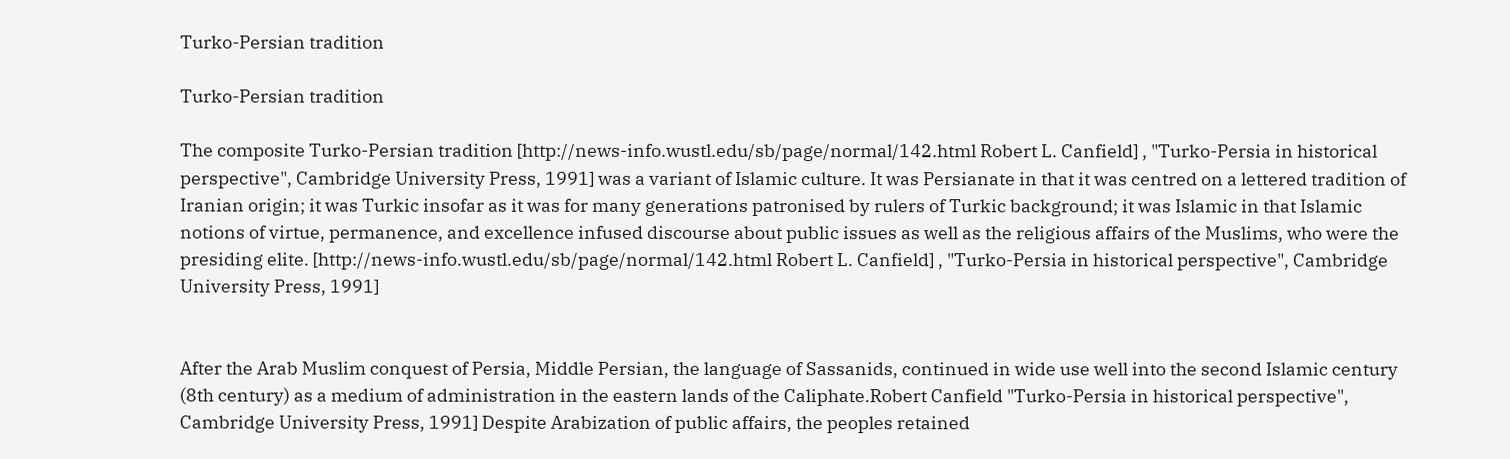Turko-Persian tradition

Turko-Persian tradition

The composite Turko-Persian tradition [http://news-info.wustl.edu/sb/page/normal/142.html Robert L. Canfield] , "Turko-Persia in historical perspective", Cambridge University Press, 1991] was a variant of Islamic culture. It was Persianate in that it was centred on a lettered tradition of Iranian origin; it was Turkic insofar as it was for many generations patronised by rulers of Turkic background; it was Islamic in that Islamic notions of virtue, permanence, and excellence infused discourse about public issues as well as the religious affairs of the Muslims, who were the presiding elite. [http://news-info.wustl.edu/sb/page/normal/142.html Robert L. Canfield] , "Turko-Persia in historical perspective", Cambridge University Press, 1991]


After the Arab Muslim conquest of Persia, Middle Persian, the language of Sassanids, continued in wide use well into the second Islamic century (8th century) as a medium of administration in the eastern lands of the Caliphate.Robert Canfield "Turko-Persia in historical perspective", Cambridge University Press, 1991] Despite Arabization of public affairs, the peoples retained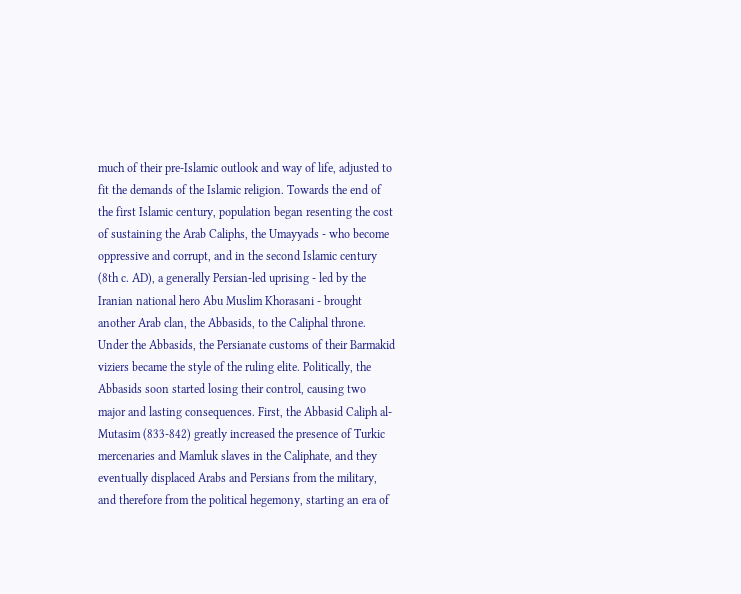much of their pre-Islamic outlook and way of life, adjusted to fit the demands of the Islamic religion. Towards the end of the first Islamic century, population began resenting the cost of sustaining the Arab Caliphs, the Umayyads - who become oppressive and corrupt, and in the second Islamic century (8th c. AD), a generally Persian-led uprising - led by the Iranian national hero Abu Muslim Khorasani - brought another Arab clan, the Abbasids, to the Caliphal throne. Under the Abbasids, the Persianate customs of their Barmakid viziers became the style of the ruling elite. Politically, the Abbasids soon started losing their control, causing two major and lasting consequences. First, the Abbasid Caliph al-Mutasim (833-842) greatly increased the presence of Turkic mercenaries and Mamluk slaves in the Caliphate, and they eventually displaced Arabs and Persians from the military, and therefore from the political hegemony, starting an era of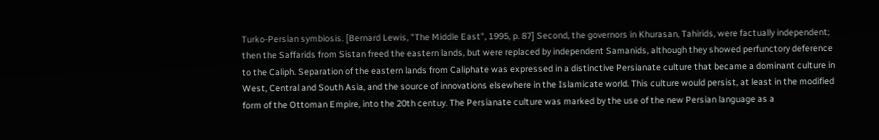Turko-Persian symbiosis. [Bernard Lewis, "The Middle East", 1995, p. 87] Second, the governors in Khurasan, Tahirids, were factually independent; then the Saffarids from Sistan freed the eastern lands, but were replaced by independent Samanids, although they showed perfunctory deference to the Caliph. Separation of the eastern lands from Caliphate was expressed in a distinctive Persianate culture that became a dominant culture in West, Central and South Asia, and the source of innovations elsewhere in the Islamicate world. This culture would persist, at least in the modified form of the Ottoman Empire, into the 20th centuy. The Persianate culture was marked by the use of the new Persian language as a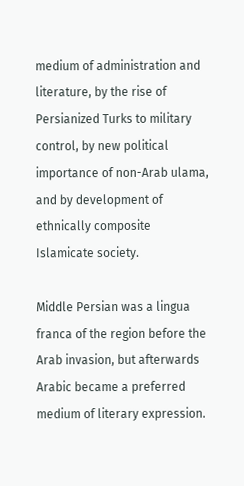medium of administration and literature, by the rise of Persianized Turks to military control, by new political importance of non-Arab ulama, and by development of ethnically composite Islamicate society.

Middle Persian was a lingua franca of the region before the Arab invasion, but afterwards Arabic became a preferred medium of literary expression.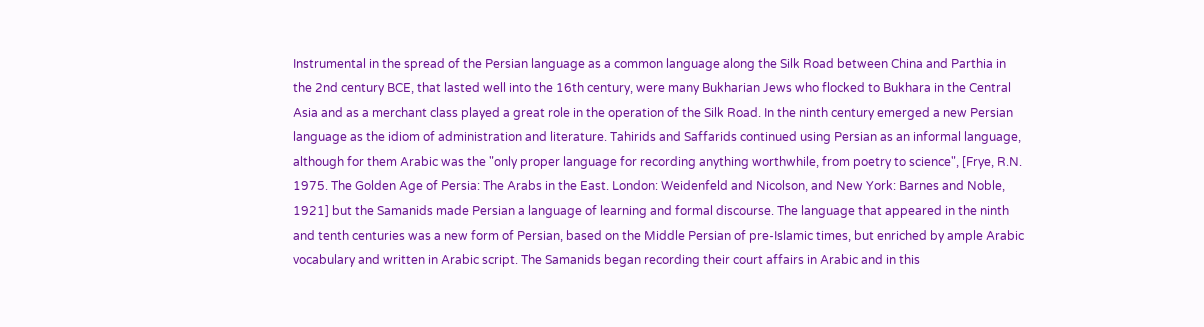Instrumental in the spread of the Persian language as a common language along the Silk Road between China and Parthia in the 2nd century BCE, that lasted well into the 16th century, were many Bukharian Jews who flocked to Bukhara in the Central Asia and as a merchant class played a great role in the operation of the Silk Road. In the ninth century emerged a new Persian language as the idiom of administration and literature. Tahirids and Saffarids continued using Persian as an informal language, although for them Arabic was the "only proper language for recording anything worthwhile, from poetry to science", [Frye, R.N. 1975. The Golden Age of Persia: The Arabs in the East. London: Weidenfeld and Nicolson, and New York: Barnes and Noble, 1921] but the Samanids made Persian a language of learning and formal discourse. The language that appeared in the ninth and tenth centuries was a new form of Persian, based on the Middle Persian of pre-Islamic times, but enriched by ample Arabic vocabulary and written in Arabic script. The Samanids began recording their court affairs in Arabic and in this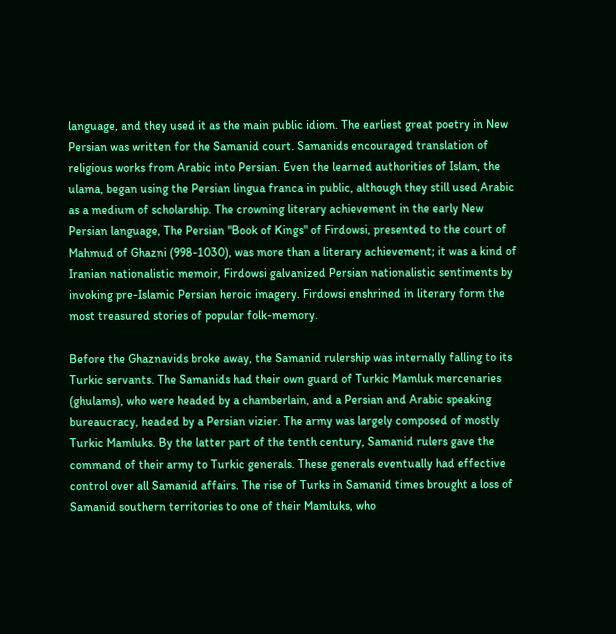language, and they used it as the main public idiom. The earliest great poetry in New Persian was written for the Samanid court. Samanids encouraged translation of religious works from Arabic into Persian. Even the learned authorities of Islam, the ulama, began using the Persian lingua franca in public, although they still used Arabic as a medium of scholarship. The crowning literary achievement in the early New Persian language, The Persian "Book of Kings" of Firdowsi, presented to the court of Mahmud of Ghazni (998-1030), was more than a literary achievement; it was a kind of Iranian nationalistic memoir, Firdowsi galvanized Persian nationalistic sentiments by invoking pre-Islamic Persian heroic imagery. Firdowsi enshrined in literary form the most treasured stories of popular folk-memory.

Before the Ghaznavids broke away, the Samanid rulership was internally falling to its Turkic servants. The Samanids had their own guard of Turkic Mamluk mercenaries (ghulams), who were headed by a chamberlain, and a Persian and Arabic speaking bureaucracy, headed by a Persian vizier. The army was largely composed of mostly Turkic Mamluks. By the latter part of the tenth century, Samanid rulers gave the command of their army to Turkic generals. These generals eventually had effective control over all Samanid affairs. The rise of Turks in Samanid times brought a loss of Samanid southern territories to one of their Mamluks, who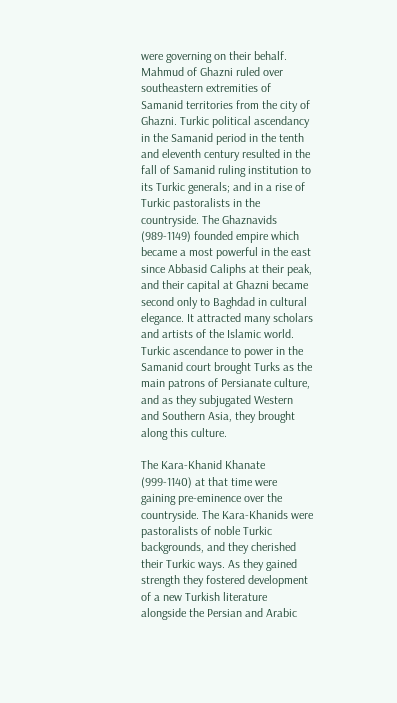were governing on their behalf. Mahmud of Ghazni ruled over southeastern extremities of Samanid territories from the city of Ghazni. Turkic political ascendancy in the Samanid period in the tenth and eleventh century resulted in the fall of Samanid ruling institution to its Turkic generals; and in a rise of Turkic pastoralists in the countryside. The Ghaznavids (989-1149) founded empire which became a most powerful in the east since Abbasid Caliphs at their peak, and their capital at Ghazni became second only to Baghdad in cultural elegance. It attracted many scholars and artists of the Islamic world. Turkic ascendance to power in the Samanid court brought Turks as the main patrons of Persianate culture, and as they subjugated Western and Southern Asia, they brought along this culture.

The Kara-Khanid Khanate (999-1140) at that time were gaining pre-eminence over the countryside. The Kara-Khanids were pastoralists of noble Turkic backgrounds, and they cherished their Turkic ways. As they gained strength they fostered development of a new Turkish literature alongside the Persian and Arabic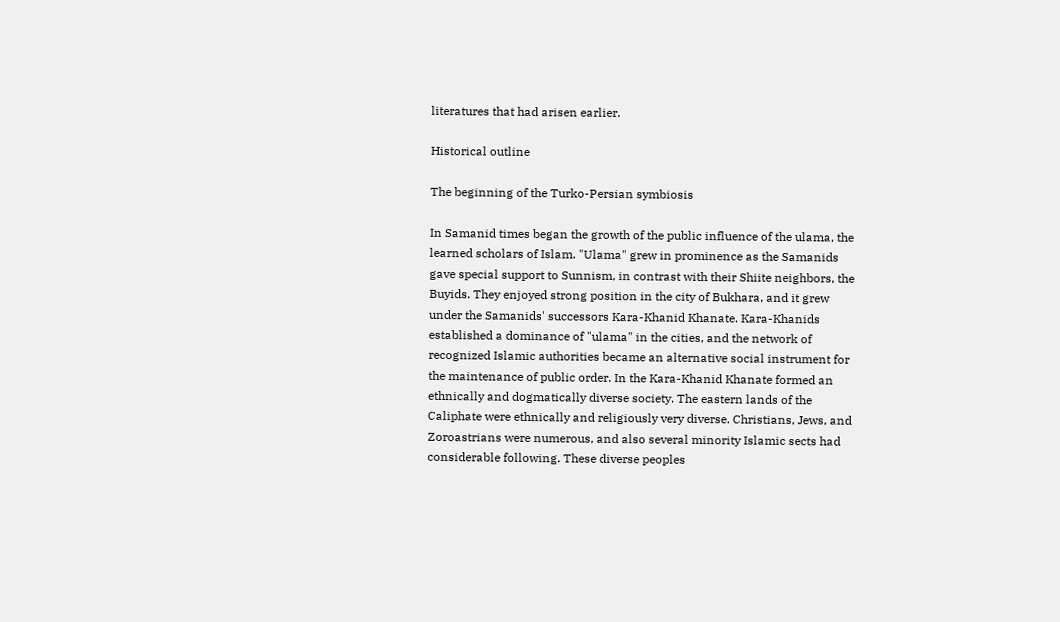literatures that had arisen earlier.

Historical outline

The beginning of the Turko-Persian symbiosis

In Samanid times began the growth of the public influence of the ulama, the learned scholars of Islam. "Ulama" grew in prominence as the Samanids gave special support to Sunnism, in contrast with their Shiite neighbors, the Buyids. They enjoyed strong position in the city of Bukhara, and it grew under the Samanids' successors Kara-Khanid Khanate. Kara-Khanids established a dominance of "ulama" in the cities, and the network of recognized Islamic authorities became an alternative social instrument for the maintenance of public order. In the Kara-Khanid Khanate formed an ethnically and dogmatically diverse society. The eastern lands of the Caliphate were ethnically and religiously very diverse. Christians, Jews, and Zoroastrians were numerous, and also several minority Islamic sects had considerable following. These diverse peoples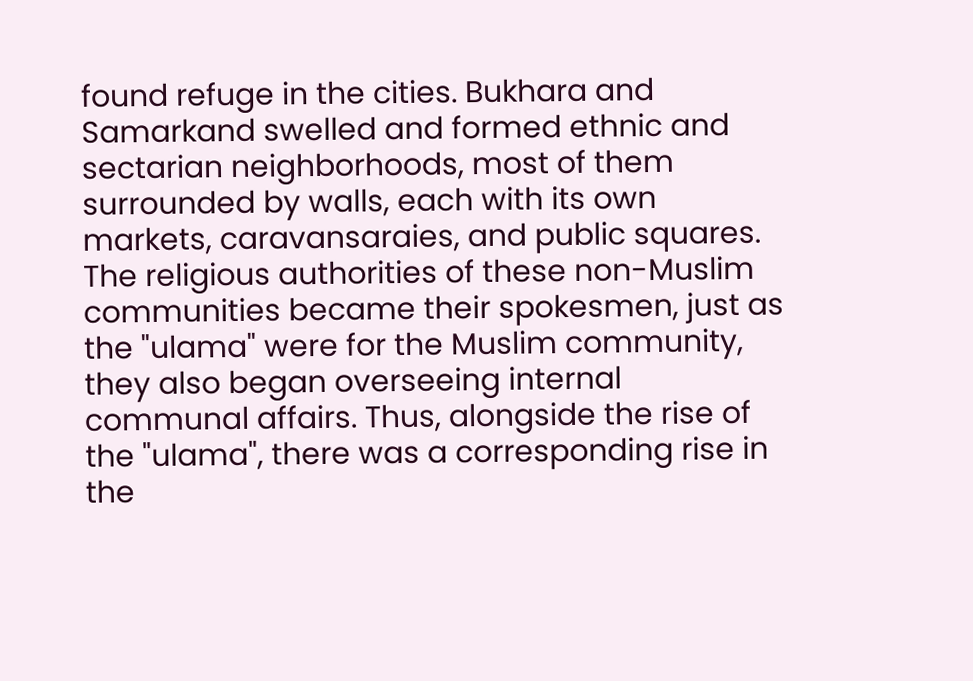found refuge in the cities. Bukhara and Samarkand swelled and formed ethnic and sectarian neighborhoods, most of them surrounded by walls, each with its own markets, caravansaraies, and public squares. The religious authorities of these non-Muslim communities became their spokesmen, just as the "ulama" were for the Muslim community, they also began overseeing internal communal affairs. Thus, alongside the rise of the "ulama", there was a corresponding rise in the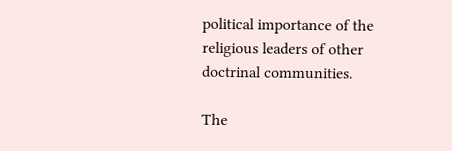political importance of the religious leaders of other doctrinal communities.

The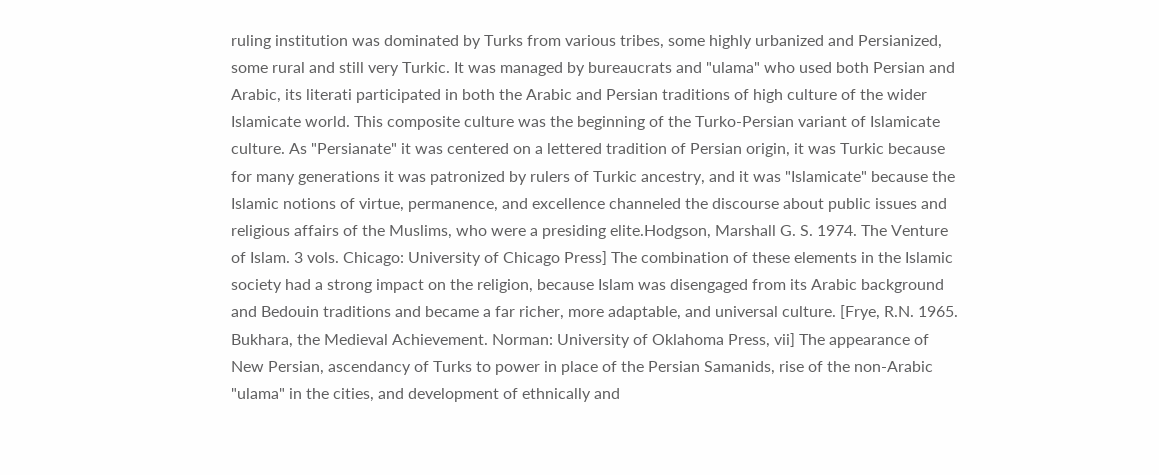ruling institution was dominated by Turks from various tribes, some highly urbanized and Persianized, some rural and still very Turkic. It was managed by bureaucrats and "ulama" who used both Persian and Arabic, its literati participated in both the Arabic and Persian traditions of high culture of the wider Islamicate world. This composite culture was the beginning of the Turko-Persian variant of Islamicate culture. As "Persianate" it was centered on a lettered tradition of Persian origin, it was Turkic because for many generations it was patronized by rulers of Turkic ancestry, and it was "Islamicate" because the Islamic notions of virtue, permanence, and excellence channeled the discourse about public issues and religious affairs of the Muslims, who were a presiding elite.Hodgson, Marshall G. S. 1974. The Venture of Islam. 3 vols. Chicago: University of Chicago Press] The combination of these elements in the Islamic society had a strong impact on the religion, because Islam was disengaged from its Arabic background and Bedouin traditions and became a far richer, more adaptable, and universal culture. [Frye, R.N. 1965. Bukhara, the Medieval Achievement. Norman: University of Oklahoma Press, vii] The appearance of New Persian, ascendancy of Turks to power in place of the Persian Samanids, rise of the non-Arabic "ulama" in the cities, and development of ethnically and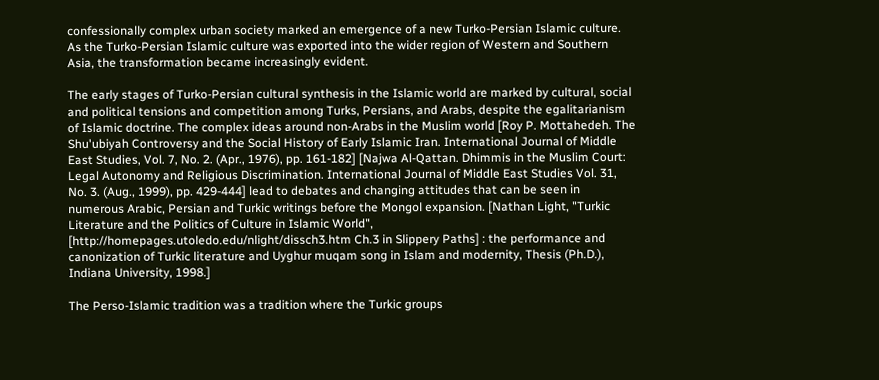confessionally complex urban society marked an emergence of a new Turko-Persian Islamic culture. As the Turko-Persian Islamic culture was exported into the wider region of Western and Southern Asia, the transformation became increasingly evident.

The early stages of Turko-Persian cultural synthesis in the Islamic world are marked by cultural, social and political tensions and competition among Turks, Persians, and Arabs, despite the egalitarianism of Islamic doctrine. The complex ideas around non-Arabs in the Muslim world [Roy P. Mottahedeh. The Shu'ubiyah Controversy and the Social History of Early Islamic Iran. International Journal of Middle East Studies, Vol. 7, No. 2. (Apr., 1976), pp. 161-182] [Najwa Al-Qattan. Dhimmis in the Muslim Court: Legal Autonomy and Religious Discrimination. International Journal of Middle East Studies Vol. 31, No. 3. (Aug., 1999), pp. 429-444] lead to debates and changing attitudes that can be seen in numerous Arabic, Persian and Turkic writings before the Mongol expansion. [Nathan Light, "Turkic Literature and the Politics of Culture in Islamic World", [http://homepages.utoledo.edu/nlight/dissch3.htm Ch.3 in Slippery Paths] : the performance and canonization of Turkic literature and Uyghur muqam song in Islam and modernity, Thesis (Ph.D.), Indiana University, 1998.]

The Perso-Islamic tradition was a tradition where the Turkic groups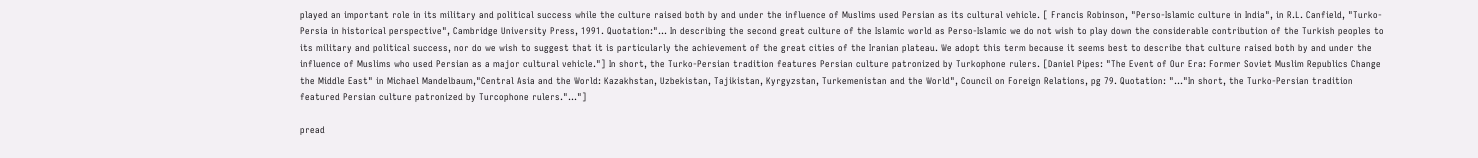played an important role in its military and political success while the culture raised both by and under the influence of Muslims used Persian as its cultural vehicle. [ Francis Robinson, "Perso-Islamic culture in India", in R.L. Canfield, "Turko-Persia in historical perspective", Cambridge University Press, 1991. Quotation:"... In describing the second great culture of the Islamic world as Perso-Islamic we do not wish to play down the considerable contribution of the Turkish peoples to its military and political success, nor do we wish to suggest that it is particularly the achievement of the great cities of the Iranian plateau. We adopt this term because it seems best to describe that culture raised both by and under the influence of Muslims who used Persian as a major cultural vehicle."] In short, the Turko-Persian tradition features Persian culture patronized by Turkophone rulers. [Daniel Pipes: "The Event of Our Era: Former Soviet Muslim Republics Change the Middle East" in Michael Mandelbaum,"Central Asia and the World: Kazakhstan, Uzbekistan, Tajikistan, Kyrgyzstan, Turkemenistan and the World", Council on Foreign Relations, pg 79. Quotation: "..."In short, the Turko-Persian tradition featured Persian culture patronized by Turcophone rulers."..."]

pread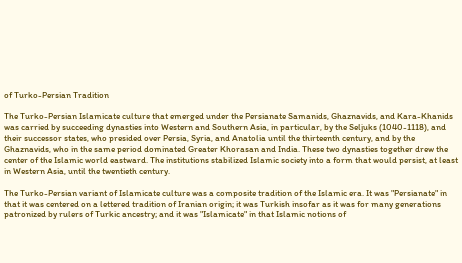of Turko-Persian Tradition

The Turko-Persian Islamicate culture that emerged under the Persianate Samanids, Ghaznavids, and Kara-Khanids was carried by succeeding dynasties into Western and Southern Asia, in particular, by the Seljuks (1040-1118), and their successor states, who presided over Persia, Syria, and Anatolia until the thirteenth century, and by the Ghaznavids, who in the same period dominated Greater Khorasan and India. These two dynasties together drew the center of the Islamic world eastward. The institutions stabilized Islamic society into a form that would persist, at least in Western Asia, until the twentieth century.

The Turko-Persian variant of Islamicate culture was a composite tradition of the Islamic era. It was "Persianate" in that it was centered on a lettered tradition of Iranian origin; it was Turkish insofar as it was for many generations patronized by rulers of Turkic ancestry; and it was "Islamicate" in that Islamic notions of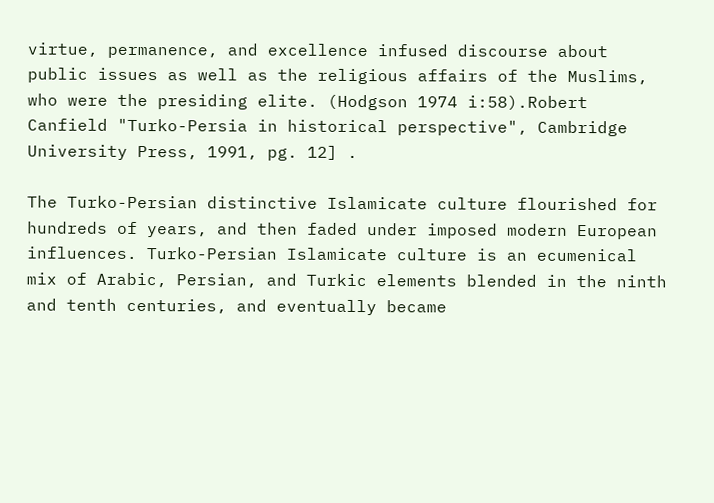virtue, permanence, and excellence infused discourse about public issues as well as the religious affairs of the Muslims, who were the presiding elite. (Hodgson 1974 i:58).Robert Canfield "Turko-Persia in historical perspective", Cambridge University Press, 1991, pg. 12] .

The Turko-Persian distinctive Islamicate culture flourished for hundreds of years, and then faded under imposed modern European influences. Turko-Persian Islamicate culture is an ecumenical mix of Arabic, Persian, and Turkic elements blended in the ninth and tenth centuries, and eventually became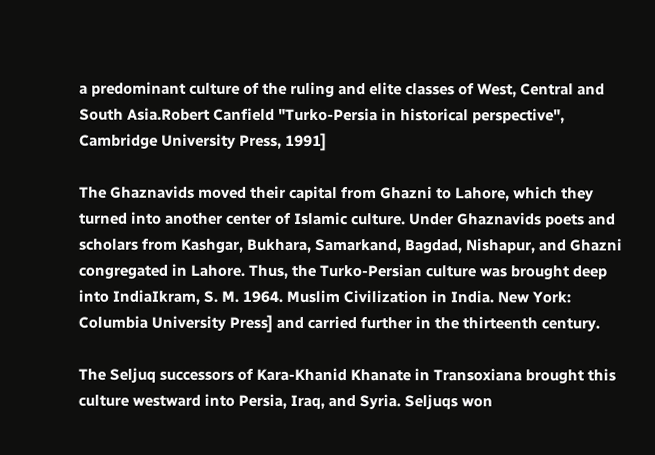a predominant culture of the ruling and elite classes of West, Central and South Asia.Robert Canfield "Turko-Persia in historical perspective", Cambridge University Press, 1991]

The Ghaznavids moved their capital from Ghazni to Lahore, which they turned into another center of Islamic culture. Under Ghaznavids poets and scholars from Kashgar, Bukhara, Samarkand, Bagdad, Nishapur, and Ghazni congregated in Lahore. Thus, the Turko-Persian culture was brought deep into IndiaIkram, S. M. 1964. Muslim Civilization in India. New York: Columbia University Press] and carried further in the thirteenth century.

The Seljuq successors of Kara-Khanid Khanate in Transoxiana brought this culture westward into Persia, Iraq, and Syria. Seljuqs won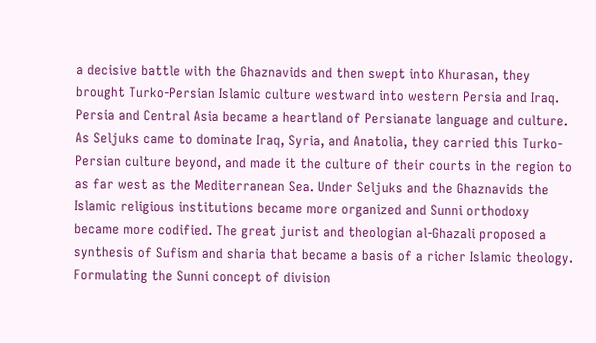a decisive battle with the Ghaznavids and then swept into Khurasan, they brought Turko-Persian Islamic culture westward into western Persia and Iraq. Persia and Central Asia became a heartland of Persianate language and culture. As Seljuks came to dominate Iraq, Syria, and Anatolia, they carried this Turko-Persian culture beyond, and made it the culture of their courts in the region to as far west as the Mediterranean Sea. Under Seljuks and the Ghaznavids the Islamic religious institutions became more organized and Sunni orthodoxy became more codified. The great jurist and theologian al-Ghazali proposed a synthesis of Sufism and sharia that became a basis of a richer Islamic theology. Formulating the Sunni concept of division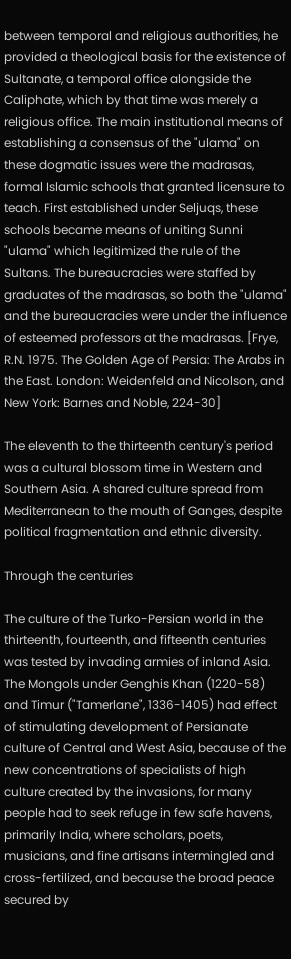between temporal and religious authorities, he provided a theological basis for the existence of Sultanate, a temporal office alongside the Caliphate, which by that time was merely a religious office. The main institutional means of establishing a consensus of the "ulama" on these dogmatic issues were the madrasas, formal Islamic schools that granted licensure to teach. First established under Seljuqs, these schools became means of uniting Sunni "ulama" which legitimized the rule of the Sultans. The bureaucracies were staffed by graduates of the madrasas, so both the "ulama" and the bureaucracies were under the influence of esteemed professors at the madrasas. [Frye, R.N. 1975. The Golden Age of Persia: The Arabs in the East. London: Weidenfeld and Nicolson, and New York: Barnes and Noble, 224-30]

The eleventh to the thirteenth century's period was a cultural blossom time in Western and Southern Asia. A shared culture spread from Mediterranean to the mouth of Ganges, despite political fragmentation and ethnic diversity.

Through the centuries

The culture of the Turko-Persian world in the thirteenth, fourteenth, and fifteenth centuries was tested by invading armies of inland Asia. The Mongols under Genghis Khan (1220-58) and Timur ("Tamerlane", 1336-1405) had effect of stimulating development of Persianate culture of Central and West Asia, because of the new concentrations of specialists of high culture created by the invasions, for many people had to seek refuge in few safe havens, primarily India, where scholars, poets, musicians, and fine artisans intermingled and cross-fertilized, and because the broad peace secured by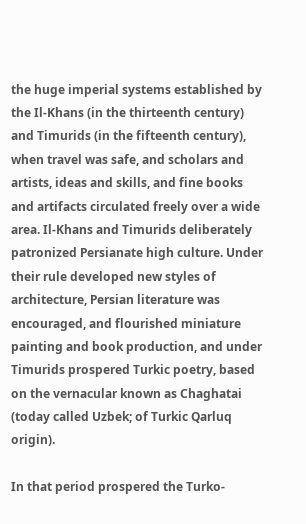the huge imperial systems established by the Il-Khans (in the thirteenth century) and Timurids (in the fifteenth century), when travel was safe, and scholars and artists, ideas and skills, and fine books and artifacts circulated freely over a wide area. Il-Khans and Timurids deliberately patronized Persianate high culture. Under their rule developed new styles of architecture, Persian literature was encouraged, and flourished miniature painting and book production, and under Timurids prospered Turkic poetry, based on the vernacular known as Chaghatai (today called Uzbek; of Turkic Qarluq origin).

In that period prospered the Turko-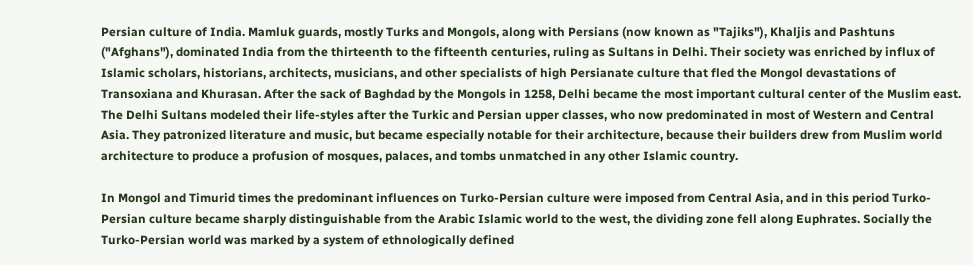Persian culture of India. Mamluk guards, mostly Turks and Mongols, along with Persians (now known as "Tajiks"), Khaljis and Pashtuns ("Afghans"), dominated India from the thirteenth to the fifteenth centuries, ruling as Sultans in Delhi. Their society was enriched by influx of Islamic scholars, historians, architects, musicians, and other specialists of high Persianate culture that fled the Mongol devastations of Transoxiana and Khurasan. After the sack of Baghdad by the Mongols in 1258, Delhi became the most important cultural center of the Muslim east. The Delhi Sultans modeled their life-styles after the Turkic and Persian upper classes, who now predominated in most of Western and Central Asia. They patronized literature and music, but became especially notable for their architecture, because their builders drew from Muslim world architecture to produce a profusion of mosques, palaces, and tombs unmatched in any other Islamic country.

In Mongol and Timurid times the predominant influences on Turko-Persian culture were imposed from Central Asia, and in this period Turko-Persian culture became sharply distinguishable from the Arabic Islamic world to the west, the dividing zone fell along Euphrates. Socially the Turko-Persian world was marked by a system of ethnologically defined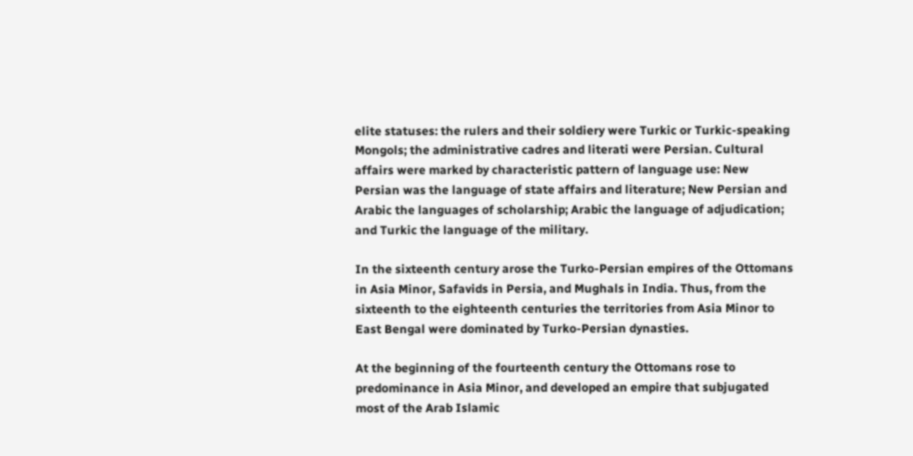elite statuses: the rulers and their soldiery were Turkic or Turkic-speaking Mongols; the administrative cadres and literati were Persian. Cultural affairs were marked by characteristic pattern of language use: New Persian was the language of state affairs and literature; New Persian and Arabic the languages of scholarship; Arabic the language of adjudication; and Turkic the language of the military.

In the sixteenth century arose the Turko-Persian empires of the Ottomans in Asia Minor, Safavids in Persia, and Mughals in India. Thus, from the sixteenth to the eighteenth centuries the territories from Asia Minor to East Bengal were dominated by Turko-Persian dynasties.

At the beginning of the fourteenth century the Ottomans rose to predominance in Asia Minor, and developed an empire that subjugated most of the Arab Islamic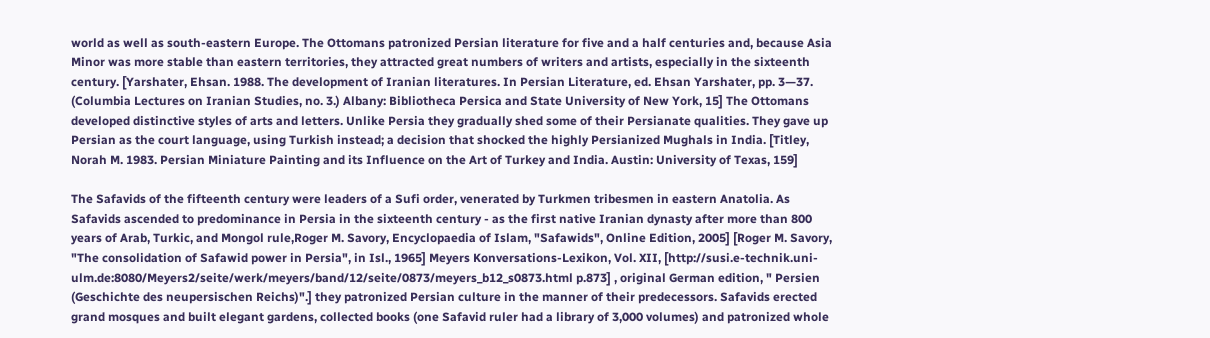world as well as south-eastern Europe. The Ottomans patronized Persian literature for five and a half centuries and, because Asia Minor was more stable than eastern territories, they attracted great numbers of writers and artists, especially in the sixteenth century. [Yarshater, Ehsan. 1988. The development of Iranian literatures. In Persian Literature, ed. Ehsan Yarshater, pp. 3—37. (Columbia Lectures on Iranian Studies, no. 3.) Albany: Bibliotheca Persica and State University of New York, 15] The Ottomans developed distinctive styles of arts and letters. Unlike Persia they gradually shed some of their Persianate qualities. They gave up Persian as the court language, using Turkish instead; a decision that shocked the highly Persianized Mughals in India. [Titley, Norah M. 1983. Persian Miniature Painting and its Influence on the Art of Turkey and India. Austin: University of Texas, 159]

The Safavids of the fifteenth century were leaders of a Sufi order, venerated by Turkmen tribesmen in eastern Anatolia. As Safavids ascended to predominance in Persia in the sixteenth century - as the first native Iranian dynasty after more than 800 years of Arab, Turkic, and Mongol rule,Roger M. Savory, Encyclopaedia of Islam, "Safawids", Online Edition, 2005] [Roger M. Savory, "The consolidation of Safawid power in Persia", in Isl., 1965] Meyers Konversations-Lexikon, Vol. XII, [http://susi.e-technik.uni-ulm.de:8080/Meyers2/seite/werk/meyers/band/12/seite/0873/meyers_b12_s0873.html p.873] , original German edition, " Persien (Geschichte des neupersischen Reichs)".] they patronized Persian culture in the manner of their predecessors. Safavids erected grand mosques and built elegant gardens, collected books (one Safavid ruler had a library of 3,000 volumes) and patronized whole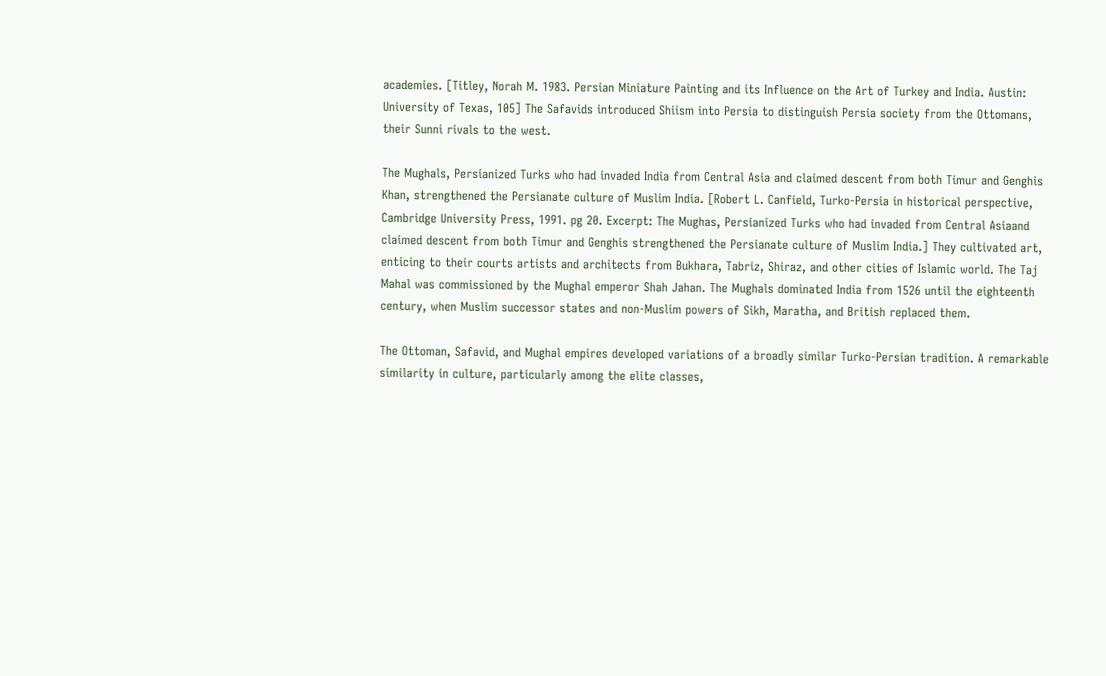academies. [Titley, Norah M. 1983. Persian Miniature Painting and its Influence on the Art of Turkey and India. Austin: University of Texas, 105] The Safavids introduced Shiism into Persia to distinguish Persia society from the Ottomans, their Sunni rivals to the west.

The Mughals, Persianized Turks who had invaded India from Central Asia and claimed descent from both Timur and Genghis Khan, strengthened the Persianate culture of Muslim India. [Robert L. Canfield, Turko-Persia in historical perspective, Cambridge University Press, 1991. pg 20. Excerpt: The Mughas, Persianized Turks who had invaded from Central Asiaand claimed descent from both Timur and Genghis strengthened the Persianate culture of Muslim India.] They cultivated art, enticing to their courts artists and architects from Bukhara, Tabriz, Shiraz, and other cities of Islamic world. The Taj Mahal was commissioned by the Mughal emperor Shah Jahan. The Mughals dominated India from 1526 until the eighteenth century, when Muslim successor states and non-Muslim powers of Sikh, Maratha, and British replaced them.

The Ottoman, Safavid, and Mughal empires developed variations of a broadly similar Turko-Persian tradition. A remarkable similarity in culture, particularly among the elite classes,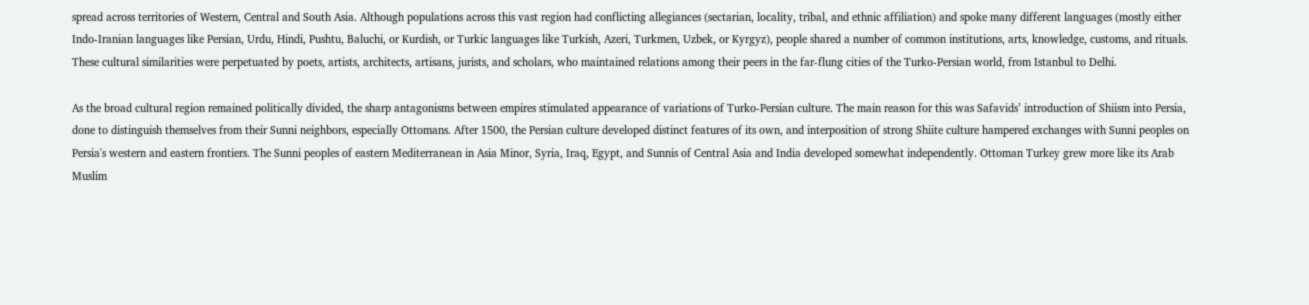spread across territories of Western, Central and South Asia. Although populations across this vast region had conflicting allegiances (sectarian, locality, tribal, and ethnic affiliation) and spoke many different languages (mostly either Indo-Iranian languages like Persian, Urdu, Hindi, Pushtu, Baluchi, or Kurdish, or Turkic languages like Turkish, Azeri, Turkmen, Uzbek, or Kyrgyz), people shared a number of common institutions, arts, knowledge, customs, and rituals. These cultural similarities were perpetuated by poets, artists, architects, artisans, jurists, and scholars, who maintained relations among their peers in the far-flung cities of the Turko-Persian world, from Istanbul to Delhi.

As the broad cultural region remained politically divided, the sharp antagonisms between empires stimulated appearance of variations of Turko-Persian culture. The main reason for this was Safavids’ introduction of Shiism into Persia, done to distinguish themselves from their Sunni neighbors, especially Ottomans. After 1500, the Persian culture developed distinct features of its own, and interposition of strong Shiite culture hampered exchanges with Sunni peoples on Persia's western and eastern frontiers. The Sunni peoples of eastern Mediterranean in Asia Minor, Syria, Iraq, Egypt, and Sunnis of Central Asia and India developed somewhat independently. Ottoman Turkey grew more like its Arab Muslim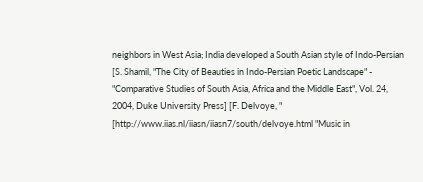neighbors in West Asia; India developed a South Asian style of Indo-Persian [S. Shamil, "The City of Beauties in Indo-Persian Poetic Landscape" - "Comparative Studies of South Asia, Africa and the Middle East", Vol. 24, 2004, Duke University Press] [F. Delvoye, " [http://www.iias.nl/iiasn/iiasn7/south/delvoye.html "Music in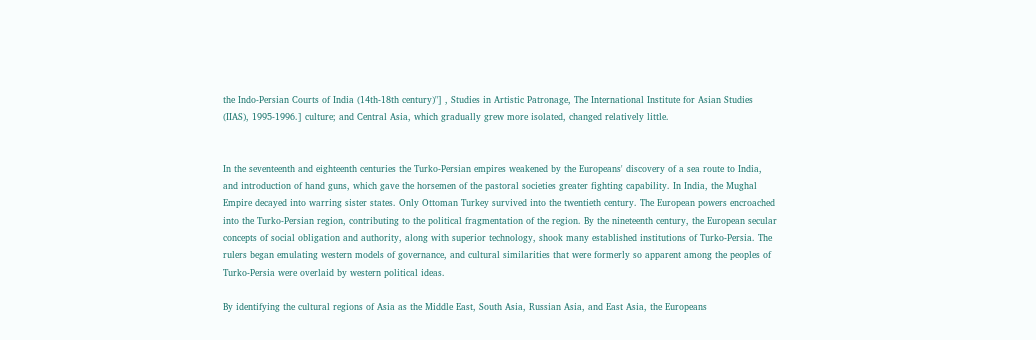the Indo-Persian Courts of India (14th-18th century)"] , Studies in Artistic Patronage, The International Institute for Asian Studies (IIAS), 1995-1996.] culture; and Central Asia, which gradually grew more isolated, changed relatively little.


In the seventeenth and eighteenth centuries the Turko-Persian empires weakened by the Europeans' discovery of a sea route to India, and introduction of hand guns, which gave the horsemen of the pastoral societies greater fighting capability. In India, the Mughal Empire decayed into warring sister states. Only Ottoman Turkey survived into the twentieth century. The European powers encroached into the Turko-Persian region, contributing to the political fragmentation of the region. By the nineteenth century, the European secular concepts of social obligation and authority, along with superior technology, shook many established institutions of Turko-Persia. The rulers began emulating western models of governance, and cultural similarities that were formerly so apparent among the peoples of Turko-Persia were overlaid by western political ideas.

By identifying the cultural regions of Asia as the Middle East, South Asia, Russian Asia, and East Asia, the Europeans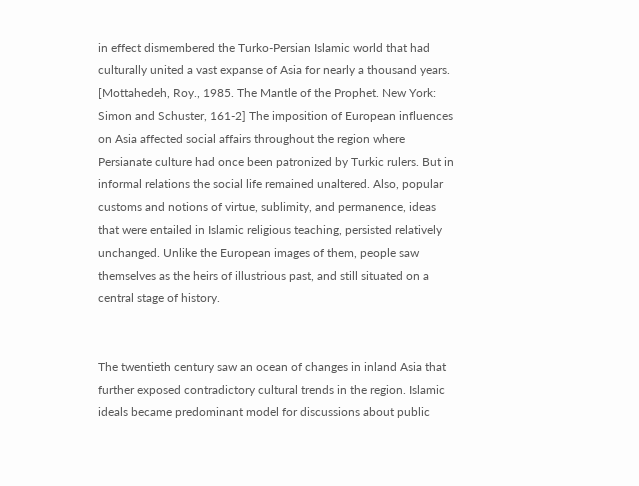in effect dismembered the Turko-Persian Islamic world that had culturally united a vast expanse of Asia for nearly a thousand years. [Mottahedeh, Roy., 1985. The Mantle of the Prophet. New York: Simon and Schuster, 161-2] The imposition of European influences on Asia affected social affairs throughout the region where Persianate culture had once been patronized by Turkic rulers. But in informal relations the social life remained unaltered. Also, popular customs and notions of virtue, sublimity, and permanence, ideas that were entailed in Islamic religious teaching, persisted relatively unchanged. Unlike the European images of them, people saw themselves as the heirs of illustrious past, and still situated on a central stage of history.


The twentieth century saw an ocean of changes in inland Asia that further exposed contradictory cultural trends in the region. Islamic ideals became predominant model for discussions about public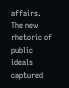affairs. The new rhetoric of public ideals captured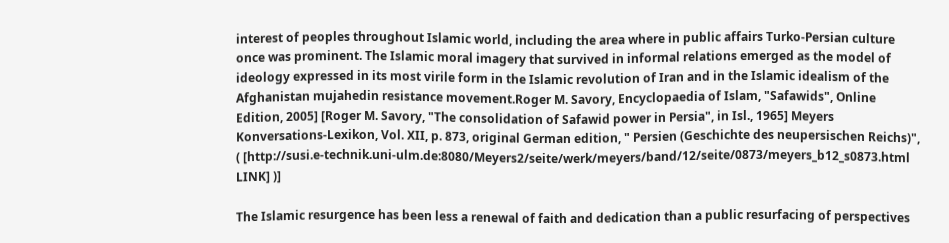interest of peoples throughout Islamic world, including the area where in public affairs Turko-Persian culture once was prominent. The Islamic moral imagery that survived in informal relations emerged as the model of ideology expressed in its most virile form in the Islamic revolution of Iran and in the Islamic idealism of the Afghanistan mujahedin resistance movement.Roger M. Savory, Encyclopaedia of Islam, "Safawids", Online Edition, 2005] [Roger M. Savory, "The consolidation of Safawid power in Persia", in Isl., 1965] Meyers Konversations-Lexikon, Vol. XII, p. 873, original German edition, " Persien (Geschichte des neupersischen Reichs)", ( [http://susi.e-technik.uni-ulm.de:8080/Meyers2/seite/werk/meyers/band/12/seite/0873/meyers_b12_s0873.html LINK] )]

The Islamic resurgence has been less a renewal of faith and dedication than a public resurfacing of perspectives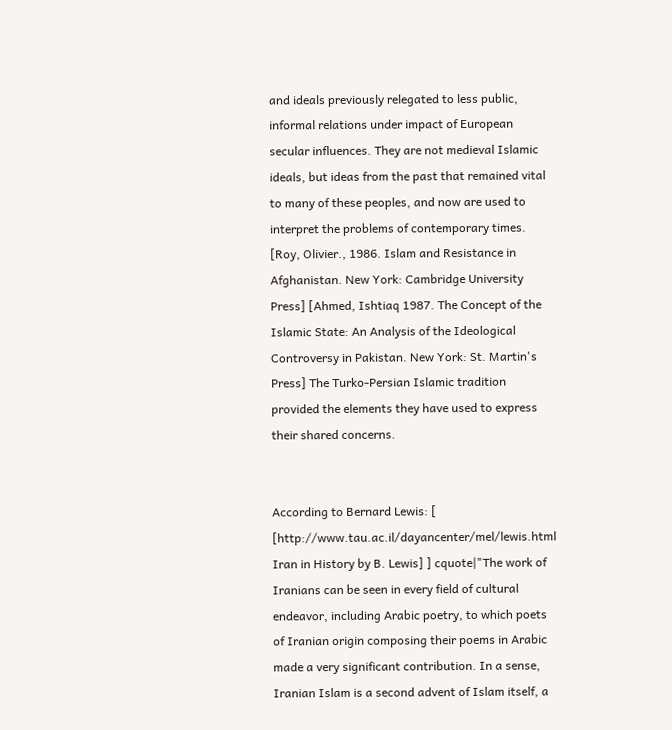and ideals previously relegated to less public, informal relations under impact of European secular influences. They are not medieval Islamic ideals, but ideas from the past that remained vital to many of these peoples, and now are used to interpret the problems of contemporary times. [Roy, Olivier., 1986. Islam and Resistance in Afghanistan. New York: Cambridge University Press] [Ahmed, Ishtiaq 1987. The Concept of the Islamic State: An Analysis of the Ideological Controversy in Pakistan. New York: St. Martin's Press] The Turko-Persian Islamic tradition provided the elements they have used to express their shared concerns.


According to Bernard Lewis: [ [http://www.tau.ac.il/dayancenter/mel/lewis.html Iran in History by B. Lewis] ] cquote|"The work of Iranians can be seen in every field of cultural endeavor, including Arabic poetry, to which poets of Iranian origin composing their poems in Arabic made a very significant contribution. In a sense, Iranian Islam is a second advent of Islam itself, a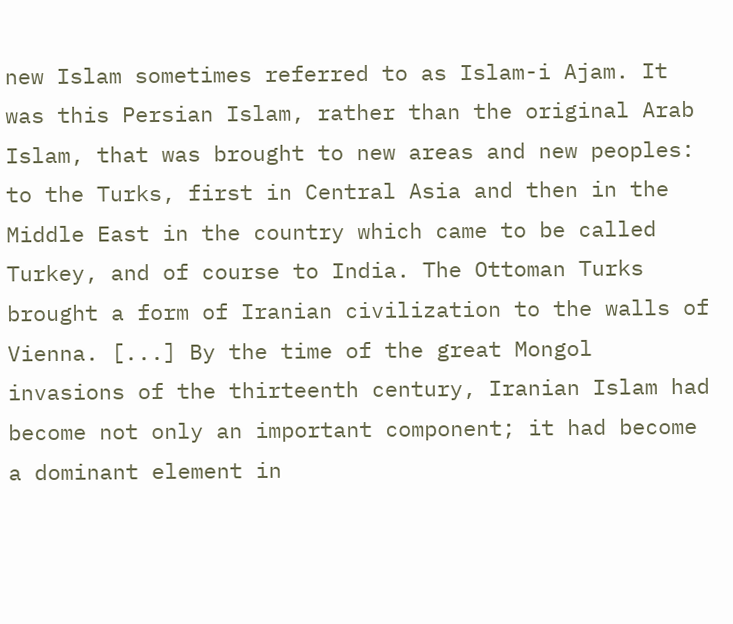new Islam sometimes referred to as Islam-i Ajam. It was this Persian Islam, rather than the original Arab Islam, that was brought to new areas and new peoples: to the Turks, first in Central Asia and then in the Middle East in the country which came to be called Turkey, and of course to India. The Ottoman Turks brought a form of Iranian civilization to the walls of Vienna. [...] By the time of the great Mongol invasions of the thirteenth century, Iranian Islam had become not only an important component; it had become a dominant element in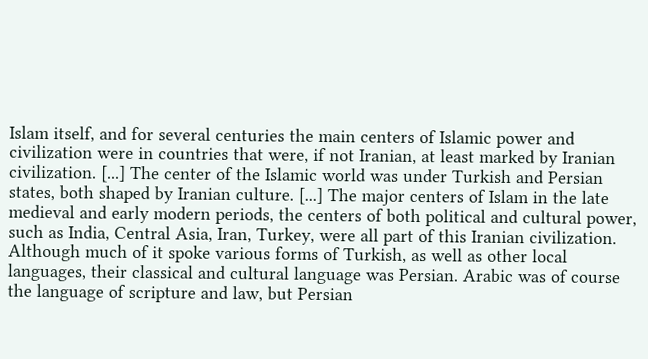Islam itself, and for several centuries the main centers of Islamic power and civilization were in countries that were, if not Iranian, at least marked by Iranian civilization. [...] The center of the Islamic world was under Turkish and Persian states, both shaped by Iranian culture. [...] The major centers of Islam in the late medieval and early modern periods, the centers of both political and cultural power, such as India, Central Asia, Iran, Turkey, were all part of this Iranian civilization. Although much of it spoke various forms of Turkish, as well as other local languages, their classical and cultural language was Persian. Arabic was of course the language of scripture and law, but Persian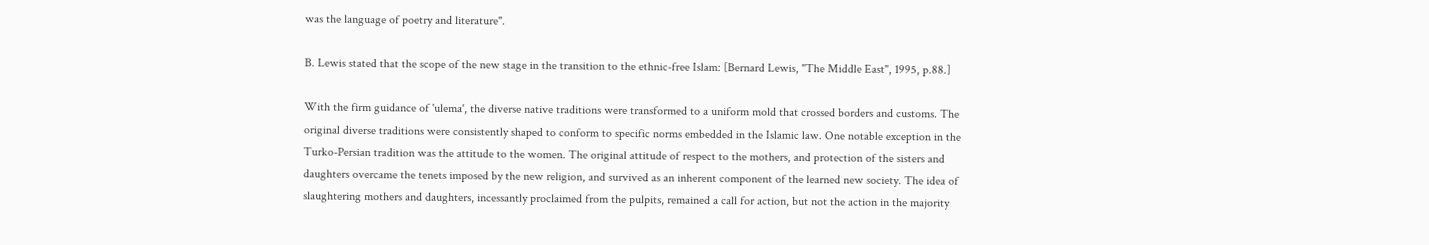was the language of poetry and literature".

B. Lewis stated that the scope of the new stage in the transition to the ethnic-free Islam: [Bernard Lewis, "The Middle East", 1995, p.88.]

With the firm guidance of 'ulema', the diverse native traditions were transformed to a uniform mold that crossed borders and customs. The original diverse traditions were consistently shaped to conform to specific norms embedded in the Islamic law. One notable exception in the Turko-Persian tradition was the attitude to the women. The original attitude of respect to the mothers, and protection of the sisters and daughters overcame the tenets imposed by the new religion, and survived as an inherent component of the learned new society. The idea of slaughtering mothers and daughters, incessantly proclaimed from the pulpits, remained a call for action, but not the action in the majority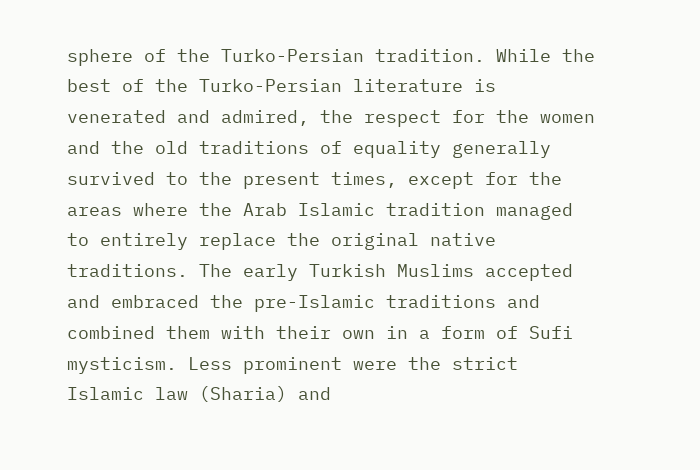sphere of the Turko-Persian tradition. While the best of the Turko-Persian literature is venerated and admired, the respect for the women and the old traditions of equality generally survived to the present times, except for the areas where the Arab Islamic tradition managed to entirely replace the original native traditions. The early Turkish Muslims accepted and embraced the pre-Islamic traditions and combined them with their own in a form of Sufi mysticism. Less prominent were the strict Islamic law (Sharia) and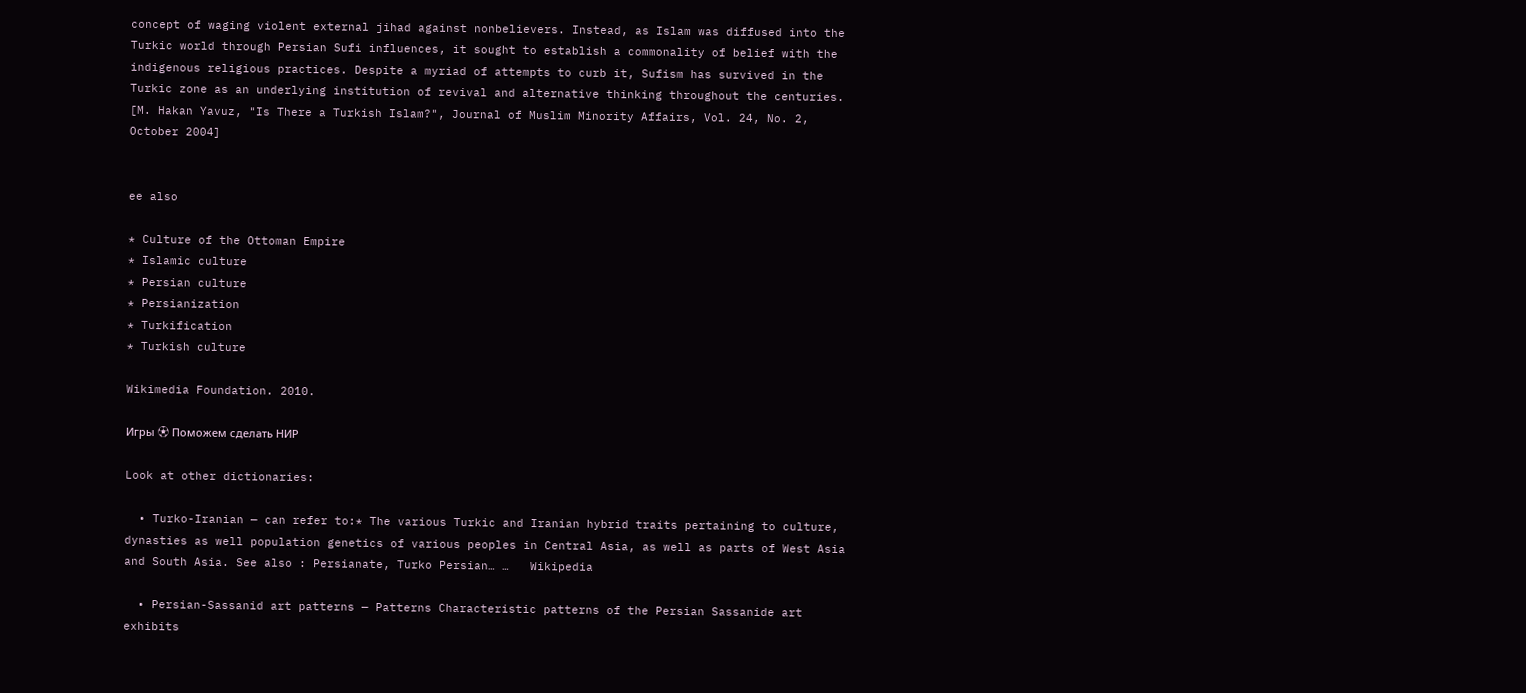concept of waging violent external jihad against nonbelievers. Instead, as Islam was diffused into the Turkic world through Persian Sufi influences, it sought to establish a commonality of belief with the indigenous religious practices. Despite a myriad of attempts to curb it, Sufism has survived in the Turkic zone as an underlying institution of revival and alternative thinking throughout the centuries. [M. Hakan Yavuz, "Is There a Turkish Islam?", Journal of Muslim Minority Affairs, Vol. 24, No. 2, October 2004]


ee also

* Culture of the Ottoman Empire
* Islamic culture
* Persian culture
* Persianization
* Turkification
* Turkish culture

Wikimedia Foundation. 2010.

Игры ⚽ Поможем сделать НИР

Look at other dictionaries:

  • Turko-Iranian — can refer to:* The various Turkic and Iranian hybrid traits pertaining to culture, dynasties as well population genetics of various peoples in Central Asia, as well as parts of West Asia and South Asia. See also : Persianate, Turko Persian… …   Wikipedia

  • Persian-Sassanid art patterns — Patterns Characteristic patterns of the Persian Sassanide art exhibits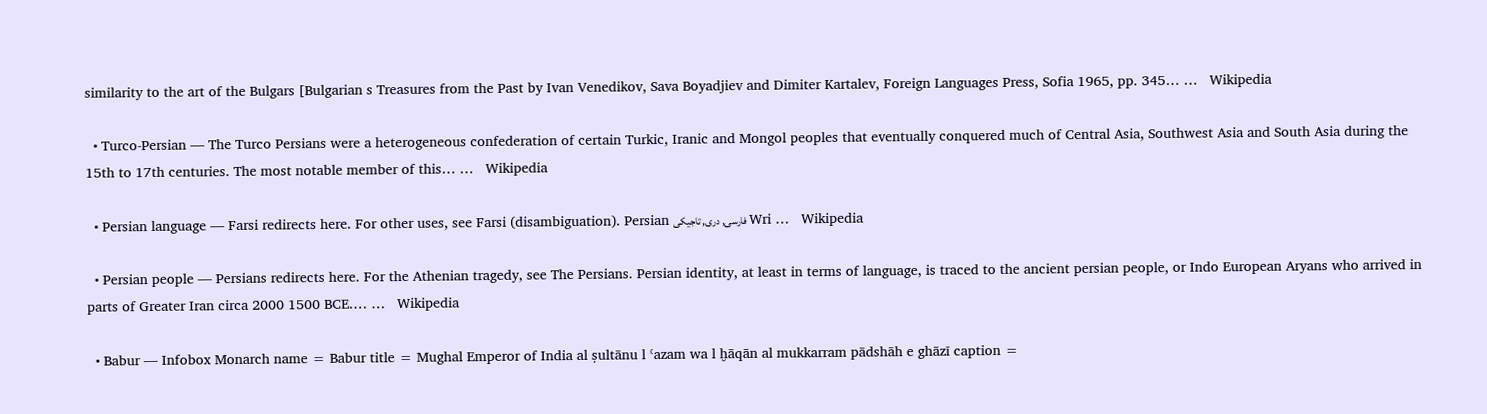similarity to the art of the Bulgars [Bulgarian s Treasures from the Past by Ivan Venedikov, Sava Boyadjiev and Dimiter Kartalev, Foreign Languages Press, Sofia 1965, pp. 345… …   Wikipedia

  • Turco-Persian — The Turco Persians were a heterogeneous confederation of certain Turkic, Iranic and Mongol peoples that eventually conquered much of Central Asia, Southwest Asia and South Asia during the 15th to 17th centuries. The most notable member of this… …   Wikipedia

  • Persian language — Farsi redirects here. For other uses, see Farsi (disambiguation). Persian فارسی, دری, تاجیکی Wri …   Wikipedia

  • Persian people — Persians redirects here. For the Athenian tragedy, see The Persians. Persian identity, at least in terms of language, is traced to the ancient persian people, or Indo European Aryans who arrived in parts of Greater Iran circa 2000 1500 BCE.… …   Wikipedia

  • Babur — Infobox Monarch name = Babur title = Mughal Emperor of India al ṣultānu l ʿazam wa l ḫāqān al mukkarram pādshāh e ghāzī caption =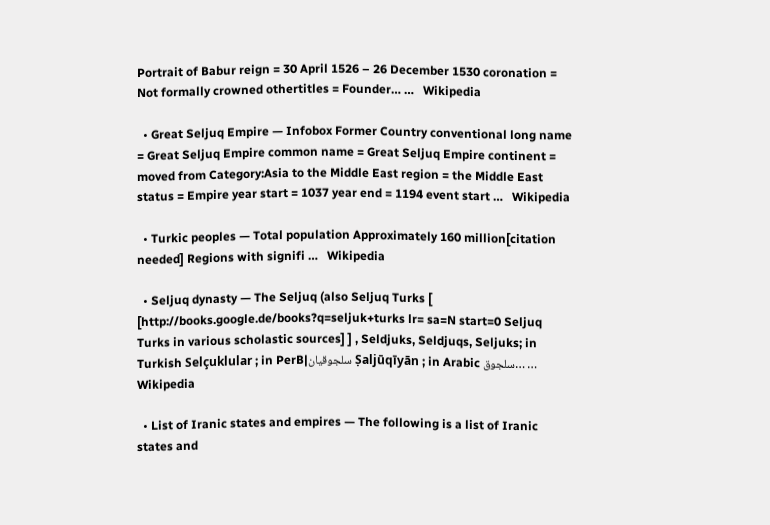Portrait of Babur reign = 30 April 1526 – 26 December 1530 coronation = Not formally crowned othertitles = Founder… …   Wikipedia

  • Great Seljuq Empire — Infobox Former Country conventional long name = Great Seljuq Empire common name = Great Seljuq Empire continent = moved from Category:Asia to the Middle East region = the Middle East status = Empire year start = 1037 year end = 1194 event start …   Wikipedia

  • Turkic peoples — Total population Approximately 160 million[citation needed] Regions with signifi …   Wikipedia

  • Seljuq dynasty — The Seljuq (also Seljuq Turks [ [http://books.google.de/books?q=seljuk+turks lr= sa=N start=0 Seljuq Turks in various scholastic sources] ] , Seldjuks, Seldjuqs, Seljuks; in Turkish Selçuklular ; in PerB|سلجوقيان Ṣaljūqīyān ; in Arabic سلجوق… …   Wikipedia

  • List of Iranic states and empires — The following is a list of Iranic states and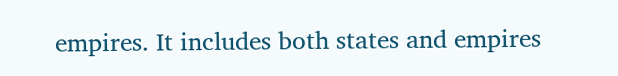empires. It includes both states and empires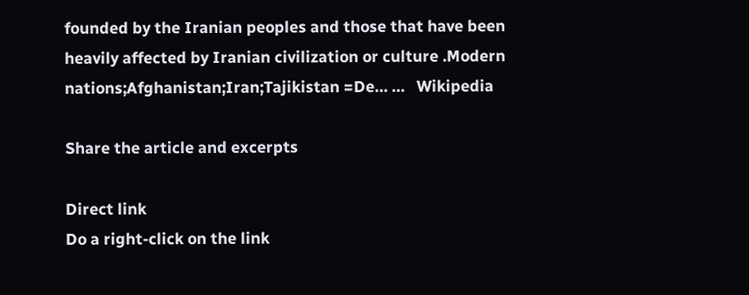founded by the Iranian peoples and those that have been heavily affected by Iranian civilization or culture .Modern nations;Afghanistan;Iran;Tajikistan =De… …   Wikipedia

Share the article and excerpts

Direct link
Do a right-click on the link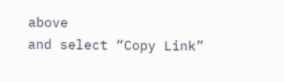above
and select “Copy Link”